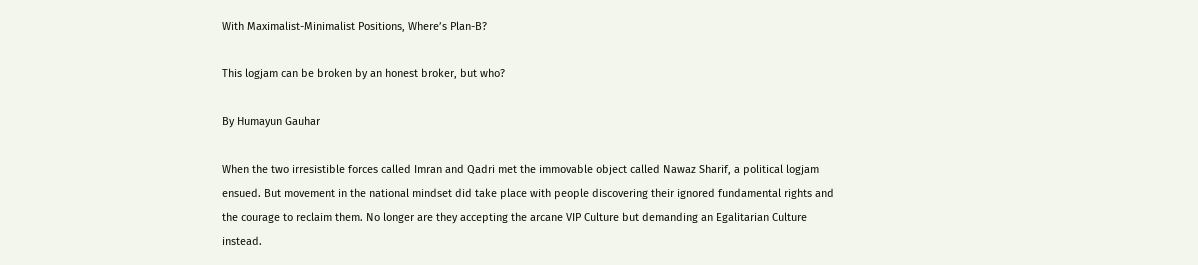With Maximalist-Minimalist Positions, Where’s Plan-B?

This logjam can be broken by an honest broker, but who?

By Humayun Gauhar

When the two irresistible forces called Imran and Qadri met the immovable object called Nawaz Sharif, a political logjam ensued. But movement in the national mindset did take place with people discovering their ignored fundamental rights and the courage to reclaim them. No longer are they accepting the arcane VIP Culture but demanding an Egalitarian Culture instead.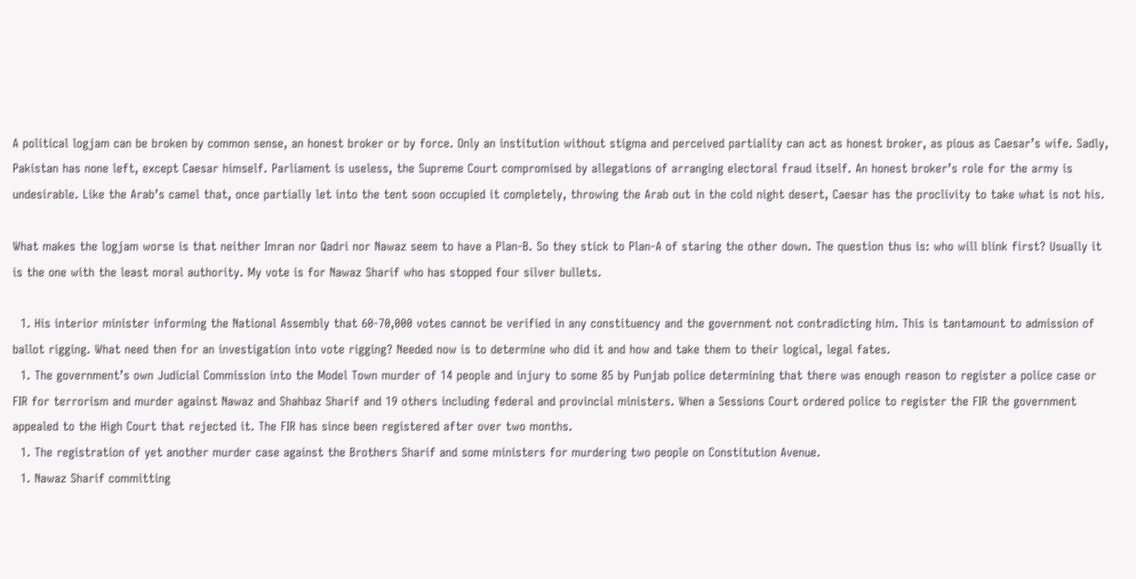A political logjam can be broken by common sense, an honest broker or by force. Only an institution without stigma and perceived partiality can act as honest broker, as pious as Caesar’s wife. Sadly, Pakistan has none left, except Caesar himself. Parliament is useless, the Supreme Court compromised by allegations of arranging electoral fraud itself. An honest broker’s role for the army is undesirable. Like the Arab’s camel that, once partially let into the tent soon occupied it completely, throwing the Arab out in the cold night desert, Caesar has the proclivity to take what is not his.

What makes the logjam worse is that neither Imran nor Qadri nor Nawaz seem to have a Plan-B. So they stick to Plan-A of staring the other down. The question thus is: who will blink first? Usually it is the one with the least moral authority. My vote is for Nawaz Sharif who has stopped four silver bullets.

  1. His interior minister informing the National Assembly that 60-70,000 votes cannot be verified in any constituency and the government not contradicting him. This is tantamount to admission of ballot rigging. What need then for an investigation into vote rigging? Needed now is to determine who did it and how and take them to their logical, legal fates.
  1. The government’s own Judicial Commission into the Model Town murder of 14 people and injury to some 85 by Punjab police determining that there was enough reason to register a police case or FIR for terrorism and murder against Nawaz and Shahbaz Sharif and 19 others including federal and provincial ministers. When a Sessions Court ordered police to register the FIR the government appealed to the High Court that rejected it. The FIR has since been registered after over two months.
  1. The registration of yet another murder case against the Brothers Sharif and some ministers for murdering two people on Constitution Avenue.
  1. Nawaz Sharif committing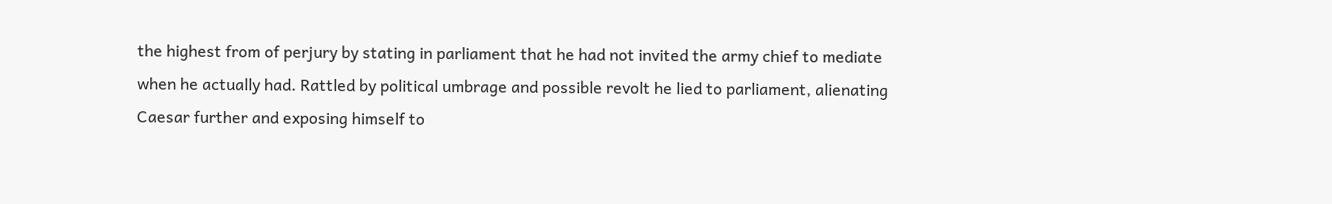the highest from of perjury by stating in parliament that he had not invited the army chief to mediate when he actually had. Rattled by political umbrage and possible revolt he lied to parliament, alienating Caesar further and exposing himself to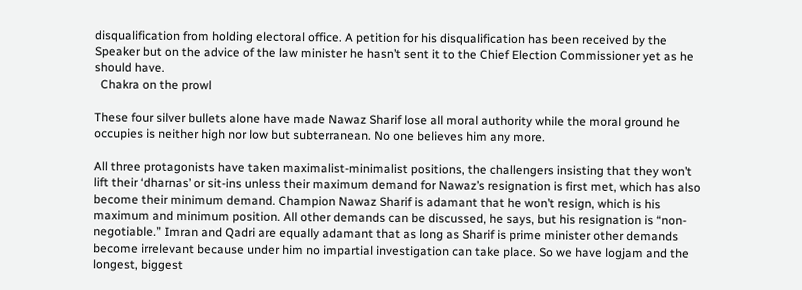disqualification from holding electoral office. A petition for his disqualification has been received by the Speaker but on the advice of the law minister he hasn’t sent it to the Chief Election Commissioner yet as he should have.
  Chakra on the prowl

These four silver bullets alone have made Nawaz Sharif lose all moral authority while the moral ground he occupies is neither high nor low but subterranean. No one believes him any more.

All three protagonists have taken maximalist-minimalist positions, the challengers insisting that they won’t lift their ‘dharnas’ or sit-ins unless their maximum demand for Nawaz’s resignation is first met, which has also become their minimum demand. Champion Nawaz Sharif is adamant that he won’t resign, which is his maximum and minimum position. All other demands can be discussed, he says, but his resignation is “non-negotiable.” Imran and Qadri are equally adamant that as long as Sharif is prime minister other demands become irrelevant because under him no impartial investigation can take place. So we have logjam and the longest, biggest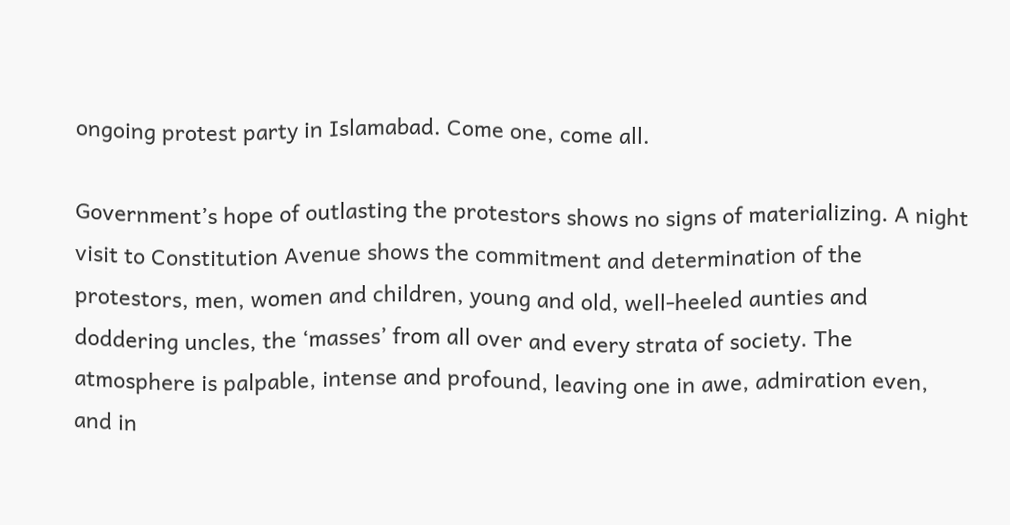ongoing protest party in Islamabad. Come one, come all.

Government’s hope of outlasting the protestors shows no signs of materializing. A night visit to Constitution Avenue shows the commitment and determination of the protestors, men, women and children, young and old, well-heeled aunties and doddering uncles, the ‘masses’ from all over and every strata of society. The atmosphere is palpable, intense and profound, leaving one in awe, admiration even, and in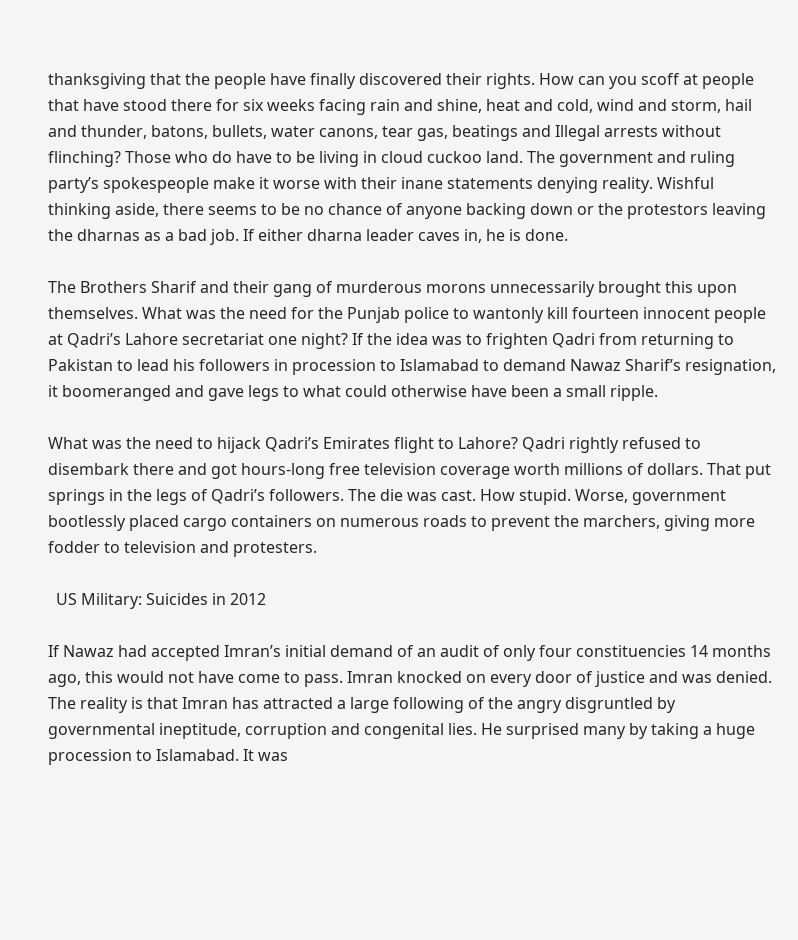thanksgiving that the people have finally discovered their rights. How can you scoff at people that have stood there for six weeks facing rain and shine, heat and cold, wind and storm, hail and thunder, batons, bullets, water canons, tear gas, beatings and Illegal arrests without flinching? Those who do have to be living in cloud cuckoo land. The government and ruling party’s spokespeople make it worse with their inane statements denying reality. Wishful thinking aside, there seems to be no chance of anyone backing down or the protestors leaving the dharnas as a bad job. If either dharna leader caves in, he is done.

The Brothers Sharif and their gang of murderous morons unnecessarily brought this upon themselves. What was the need for the Punjab police to wantonly kill fourteen innocent people at Qadri’s Lahore secretariat one night? If the idea was to frighten Qadri from returning to Pakistan to lead his followers in procession to Islamabad to demand Nawaz Sharif’s resignation, it boomeranged and gave legs to what could otherwise have been a small ripple.

What was the need to hijack Qadri’s Emirates flight to Lahore? Qadri rightly refused to disembark there and got hours-long free television coverage worth millions of dollars. That put springs in the legs of Qadri’s followers. The die was cast. How stupid. Worse, government bootlessly placed cargo containers on numerous roads to prevent the marchers, giving more fodder to television and protesters.

  US Military: Suicides in 2012

If Nawaz had accepted Imran’s initial demand of an audit of only four constituencies 14 months ago, this would not have come to pass. Imran knocked on every door of justice and was denied. The reality is that Imran has attracted a large following of the angry disgruntled by governmental ineptitude, corruption and congenital lies. He surprised many by taking a huge procession to Islamabad. It was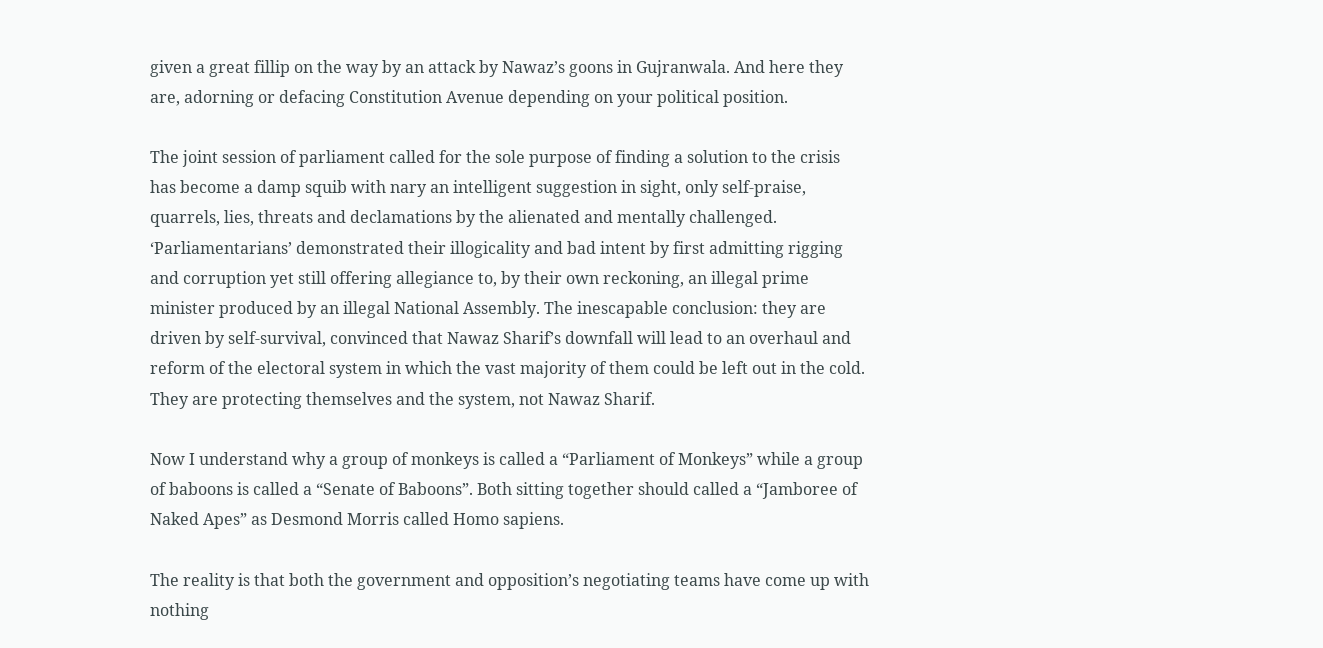given a great fillip on the way by an attack by Nawaz’s goons in Gujranwala. And here they are, adorning or defacing Constitution Avenue depending on your political position.

The joint session of parliament called for the sole purpose of finding a solution to the crisis has become a damp squib with nary an intelligent suggestion in sight, only self-praise, quarrels, lies, threats and declamations by the alienated and mentally challenged. ‘Parliamentarians’ demonstrated their illogicality and bad intent by first admitting rigging and corruption yet still offering allegiance to, by their own reckoning, an illegal prime minister produced by an illegal National Assembly. The inescapable conclusion: they are driven by self-survival, convinced that Nawaz Sharif’s downfall will lead to an overhaul and reform of the electoral system in which the vast majority of them could be left out in the cold. They are protecting themselves and the system, not Nawaz Sharif.

Now I understand why a group of monkeys is called a “Parliament of Monkeys” while a group of baboons is called a “Senate of Baboons”. Both sitting together should called a “Jamboree of Naked Apes” as Desmond Morris called Homo sapiens.

The reality is that both the government and opposition’s negotiating teams have come up with nothing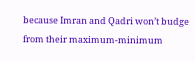because Imran and Qadri won’t budge from their maximum-minimum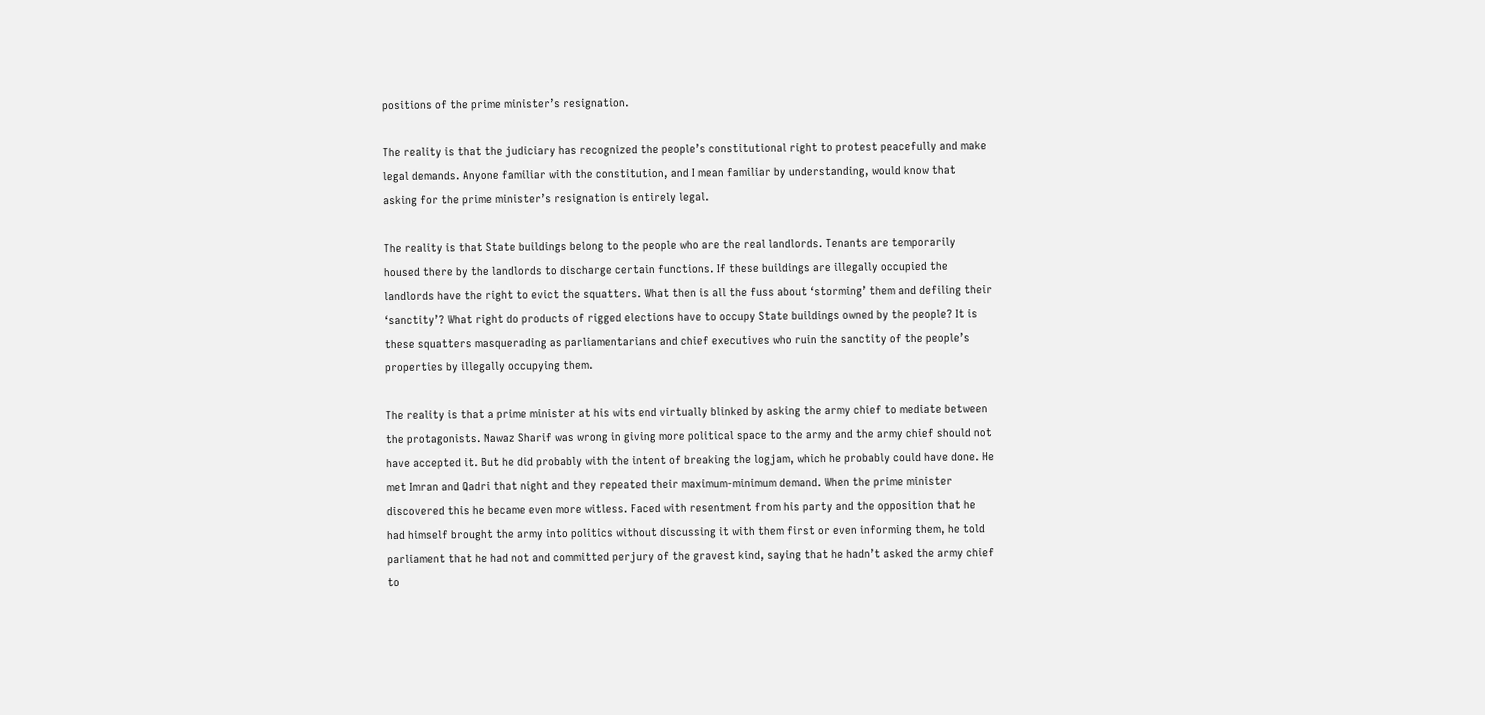positions of the prime minister’s resignation.

The reality is that the judiciary has recognized the people’s constitutional right to protest peacefully and make legal demands. Anyone familiar with the constitution, and I mean familiar by understanding, would know that asking for the prime minister’s resignation is entirely legal.

The reality is that State buildings belong to the people who are the real landlords. Tenants are temporarily housed there by the landlords to discharge certain functions. If these buildings are illegally occupied the landlords have the right to evict the squatters. What then is all the fuss about ‘storming’ them and defiling their ‘sanctity’? What right do products of rigged elections have to occupy State buildings owned by the people? It is these squatters masquerading as parliamentarians and chief executives who ruin the sanctity of the people’s properties by illegally occupying them.

The reality is that a prime minister at his wits end virtually blinked by asking the army chief to mediate between the protagonists. Nawaz Sharif was wrong in giving more political space to the army and the army chief should not have accepted it. But he did probably with the intent of breaking the logjam, which he probably could have done. He met Imran and Qadri that night and they repeated their maximum-minimum demand. When the prime minister discovered this he became even more witless. Faced with resentment from his party and the opposition that he had himself brought the army into politics without discussing it with them first or even informing them, he told parliament that he had not and committed perjury of the gravest kind, saying that he hadn’t asked the army chief to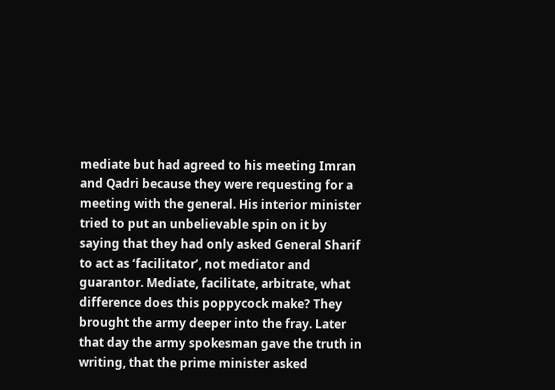mediate but had agreed to his meeting Imran and Qadri because they were requesting for a meeting with the general. His interior minister tried to put an unbelievable spin on it by saying that they had only asked General Sharif to act as ‘facilitator’, not mediator and guarantor. Mediate, facilitate, arbitrate, what difference does this poppycock make? They brought the army deeper into the fray. Later that day the army spokesman gave the truth in writing, that the prime minister asked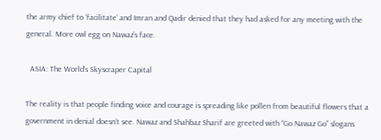the army chief to ‘facilitate’ and Imran and Qadir denied that they had asked for any meeting with the general. More owl egg on Nawaz’s face.

  ASIA: The World’s Skyscraper Capital

The reality is that people finding voice and courage is spreading like pollen from beautiful flowers that a government in denial doesn’t see. Nawaz and Shahbaz Sharif are greeted with “Go Nawaz Go” slogans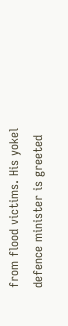from flood victims. His yokel defence minister is greeted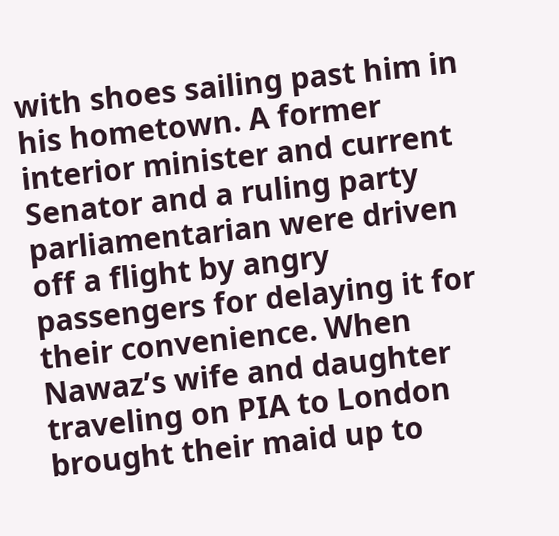with shoes sailing past him in his hometown. A former interior minister and current Senator and a ruling party parliamentarian were driven off a flight by angry passengers for delaying it for their convenience. When Nawaz’s wife and daughter traveling on PIA to London brought their maid up to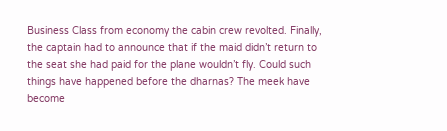Business Class from economy the cabin crew revolted. Finally, the captain had to announce that if the maid didn’t return to the seat she had paid for the plane wouldn’t fly. Could such things have happened before the dharnas? The meek have become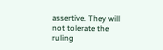assertive. They will not tolerate the ruling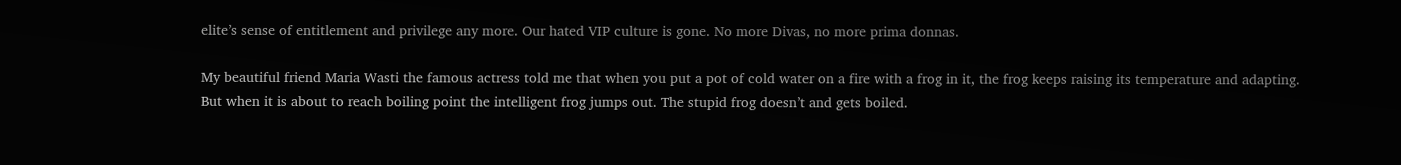elite’s sense of entitlement and privilege any more. Our hated VIP culture is gone. No more Divas, no more prima donnas.

My beautiful friend Maria Wasti the famous actress told me that when you put a pot of cold water on a fire with a frog in it, the frog keeps raising its temperature and adapting. But when it is about to reach boiling point the intelligent frog jumps out. The stupid frog doesn’t and gets boiled.